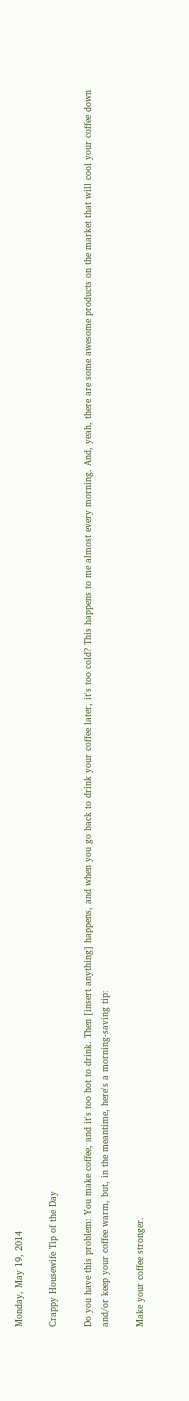Monday, May 19, 2014

Crappy Housewife Tip of the Day

Do you have this problem: You make coffee, and it's too hot to drink. Then [insert anything] happens, and when you go back to drink your coffee later, it's too cold? This happens to me almost every morning. And, yeah, there are some awesome products on the market that will cool your coffee down and/or keep your coffee warm, but, in the meantime, here's a morning-saving tip:

Make your coffee stronger.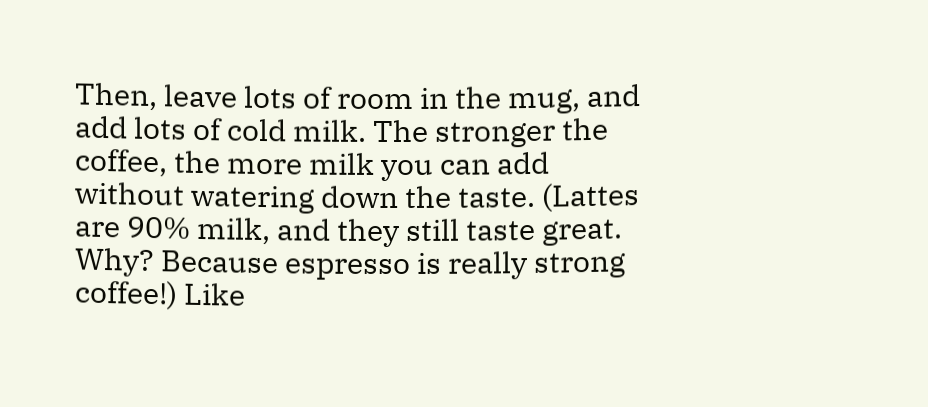Then, leave lots of room in the mug, and add lots of cold milk. The stronger the coffee, the more milk you can add without watering down the taste. (Lattes are 90% milk, and they still taste great. Why? Because espresso is really strong coffee!) Like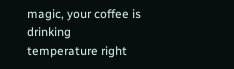magic, your coffee is drinking temperature right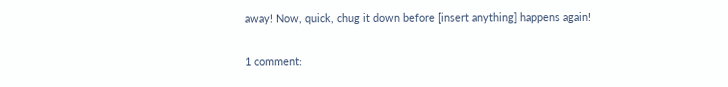away! Now, quick, chug it down before [insert anything] happens again!

1 comment: